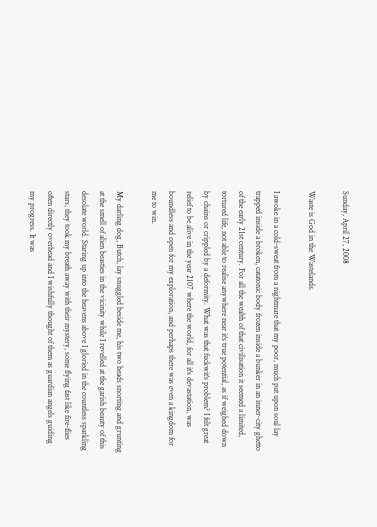Sunday, April 27, 2008

Waste is God in the Wastelands.

I awoke in a cold-sweat from a nightmare that my poor, much put upon soul lay trapped inside a broken, catatonic body frozen inside a bunker in an inner-city ghetto of the early 21st century. For all the wealth of that civilisation it seemed a limited, tortured life, not able to realise anywhere near it's true potential, as if weighed down by chains or crippled by a deformity. What was that fuckwit's problem? I felt great relief to be alive in the year 2107 where the world, for all it's devastation, was boundless and open for my exploration, and perhaps there was even a kingdom for me to win.

My darling dog, Butch, lay snuggled beside me, his two heads snorting and grunting at the smell of alien beasties in the vicinity while I revelled at the garish beauty of this desolate world. Staring up into the heavens above I gloried in the countless sparkling stars, they took my breath away with their mystery, some flying fast like fire-flies often directly overhead and I wishfully thought of them as guardian angels guiding my progress. It was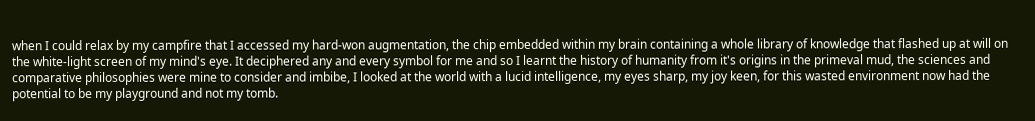when I could relax by my campfire that I accessed my hard-won augmentation, the chip embedded within my brain containing a whole library of knowledge that flashed up at will on the white-light screen of my mind's eye. It deciphered any and every symbol for me and so I learnt the history of humanity from it's origins in the primeval mud, the sciences and comparative philosophies were mine to consider and imbibe, I looked at the world with a lucid intelligence, my eyes sharp, my joy keen, for this wasted environment now had the potential to be my playground and not my tomb.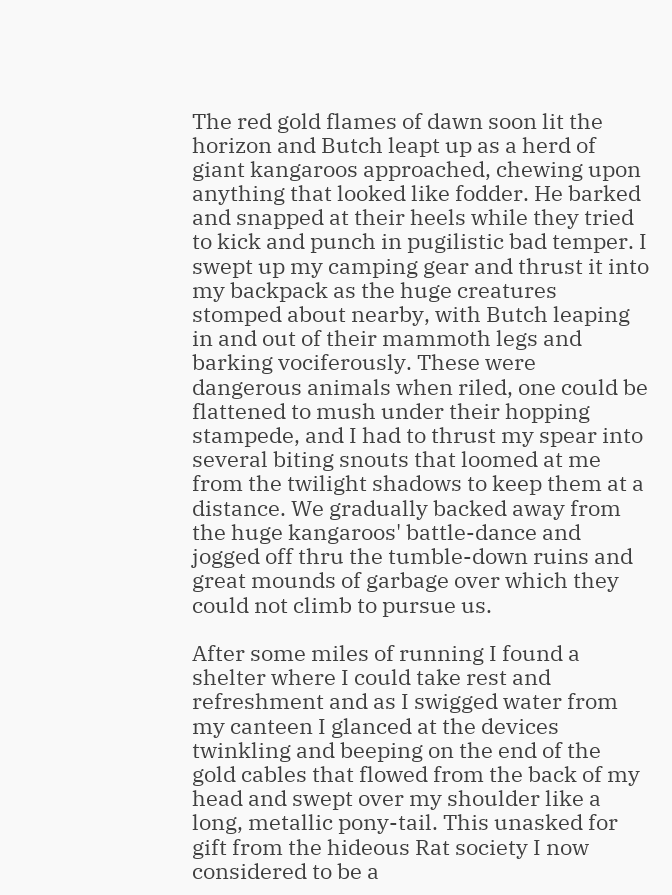The red gold flames of dawn soon lit the horizon and Butch leapt up as a herd of giant kangaroos approached, chewing upon anything that looked like fodder. He barked and snapped at their heels while they tried to kick and punch in pugilistic bad temper. I swept up my camping gear and thrust it into my backpack as the huge creatures stomped about nearby, with Butch leaping in and out of their mammoth legs and barking vociferously. These were dangerous animals when riled, one could be flattened to mush under their hopping stampede, and I had to thrust my spear into several biting snouts that loomed at me from the twilight shadows to keep them at a distance. We gradually backed away from the huge kangaroos' battle-dance and jogged off thru the tumble-down ruins and great mounds of garbage over which they could not climb to pursue us.

After some miles of running I found a shelter where I could take rest and refreshment and as I swigged water from my canteen I glanced at the devices twinkling and beeping on the end of the gold cables that flowed from the back of my head and swept over my shoulder like a long, metallic pony-tail. This unasked for gift from the hideous Rat society I now considered to be a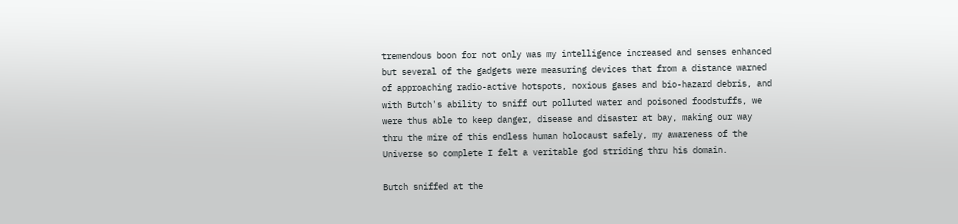tremendous boon for not only was my intelligence increased and senses enhanced but several of the gadgets were measuring devices that from a distance warned of approaching radio-active hotspots, noxious gases and bio-hazard debris, and with Butch's ability to sniff out polluted water and poisoned foodstuffs, we were thus able to keep danger, disease and disaster at bay, making our way thru the mire of this endless human holocaust safely, my awareness of the Universe so complete I felt a veritable god striding thru his domain.

Butch sniffed at the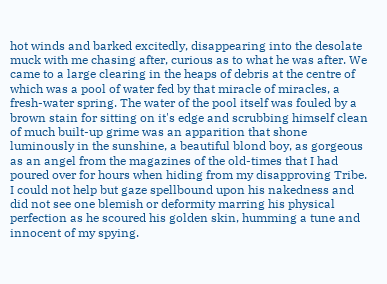hot winds and barked excitedly, disappearing into the desolate muck with me chasing after, curious as to what he was after. We came to a large clearing in the heaps of debris at the centre of which was a pool of water fed by that miracle of miracles, a fresh-water spring. The water of the pool itself was fouled by a brown stain for sitting on it's edge and scrubbing himself clean of much built-up grime was an apparition that shone luminously in the sunshine, a beautiful blond boy, as gorgeous as an angel from the magazines of the old-times that I had poured over for hours when hiding from my disapproving Tribe. I could not help but gaze spellbound upon his nakedness and did not see one blemish or deformity marring his physical perfection as he scoured his golden skin, humming a tune and innocent of my spying.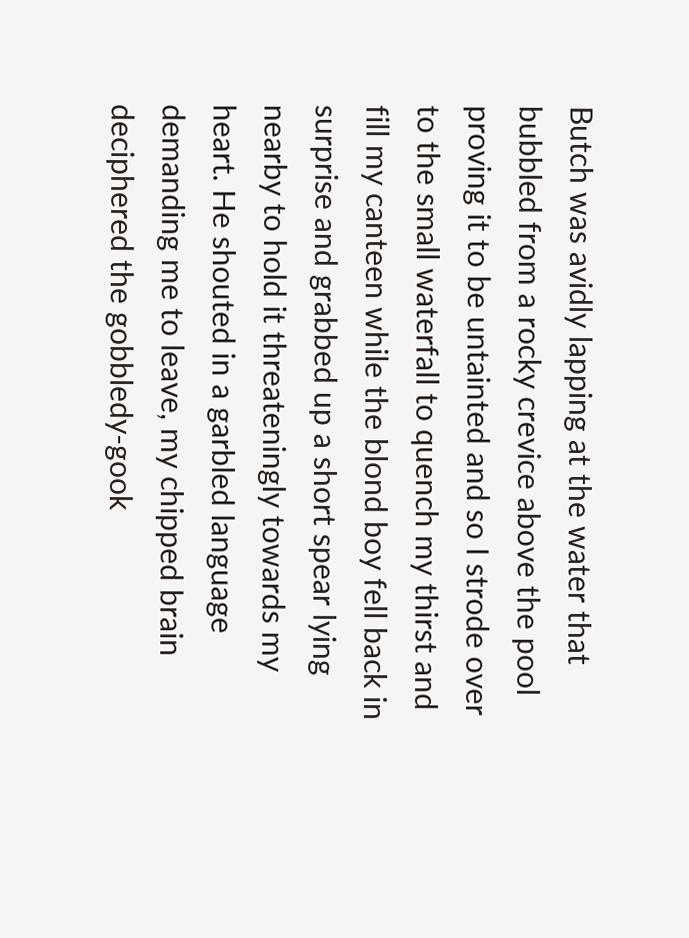Butch was avidly lapping at the water that bubbled from a rocky crevice above the pool proving it to be untainted and so I strode over to the small waterfall to quench my thirst and fill my canteen while the blond boy fell back in surprise and grabbed up a short spear lying nearby to hold it threateningly towards my heart. He shouted in a garbled language demanding me to leave, my chipped brain deciphered the gobbledy-gook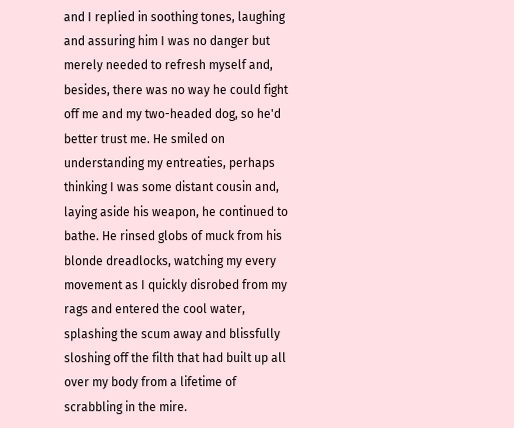and I replied in soothing tones, laughing and assuring him I was no danger but merely needed to refresh myself and, besides, there was no way he could fight off me and my two-headed dog, so he'd better trust me. He smiled on understanding my entreaties, perhaps thinking I was some distant cousin and, laying aside his weapon, he continued to bathe. He rinsed globs of muck from his blonde dreadlocks, watching my every movement as I quickly disrobed from my rags and entered the cool water, splashing the scum away and blissfully sloshing off the filth that had built up all over my body from a lifetime of scrabbling in the mire.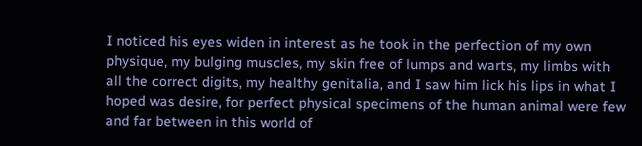I noticed his eyes widen in interest as he took in the perfection of my own physique, my bulging muscles, my skin free of lumps and warts, my limbs with all the correct digits, my healthy genitalia, and I saw him lick his lips in what I hoped was desire, for perfect physical specimens of the human animal were few and far between in this world of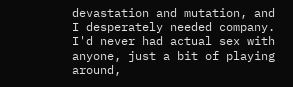devastation and mutation, and I desperately needed company. I'd never had actual sex with anyone, just a bit of playing around,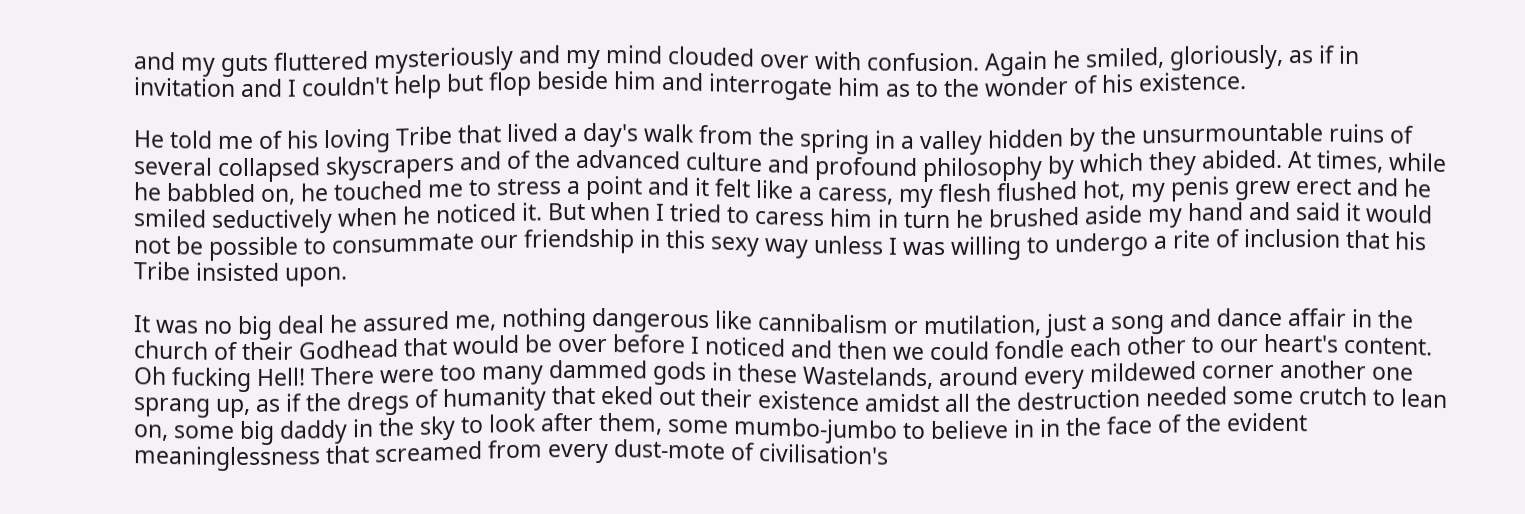and my guts fluttered mysteriously and my mind clouded over with confusion. Again he smiled, gloriously, as if in invitation and I couldn't help but flop beside him and interrogate him as to the wonder of his existence.

He told me of his loving Tribe that lived a day's walk from the spring in a valley hidden by the unsurmountable ruins of several collapsed skyscrapers and of the advanced culture and profound philosophy by which they abided. At times, while he babbled on, he touched me to stress a point and it felt like a caress, my flesh flushed hot, my penis grew erect and he smiled seductively when he noticed it. But when I tried to caress him in turn he brushed aside my hand and said it would not be possible to consummate our friendship in this sexy way unless I was willing to undergo a rite of inclusion that his Tribe insisted upon.

It was no big deal he assured me, nothing dangerous like cannibalism or mutilation, just a song and dance affair in the church of their Godhead that would be over before I noticed and then we could fondle each other to our heart's content. Oh fucking Hell! There were too many dammed gods in these Wastelands, around every mildewed corner another one sprang up, as if the dregs of humanity that eked out their existence amidst all the destruction needed some crutch to lean on, some big daddy in the sky to look after them, some mumbo-jumbo to believe in in the face of the evident meaninglessness that screamed from every dust-mote of civilisation's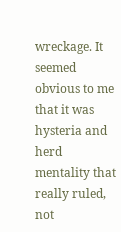wreckage. It seemed obvious to me that it was hysteria and herd mentality that really ruled, not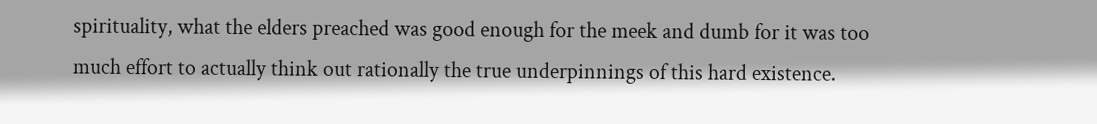spirituality, what the elders preached was good enough for the meek and dumb for it was too much effort to actually think out rationally the true underpinnings of this hard existence.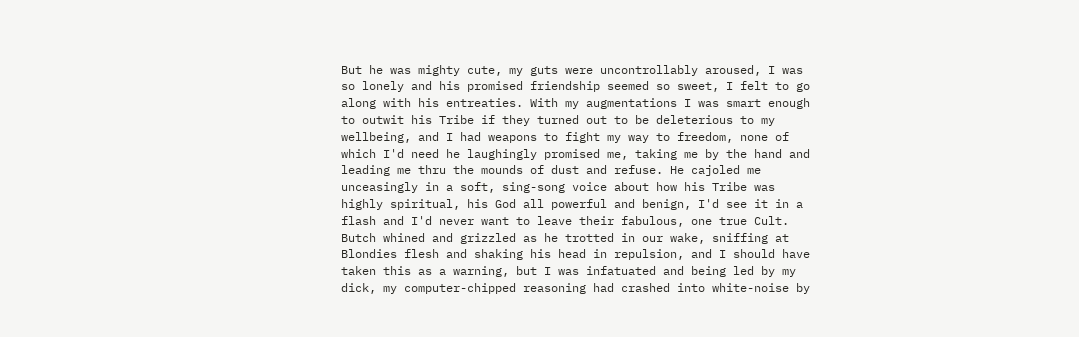But he was mighty cute, my guts were uncontrollably aroused, I was so lonely and his promised friendship seemed so sweet, I felt to go along with his entreaties. With my augmentations I was smart enough to outwit his Tribe if they turned out to be deleterious to my wellbeing, and I had weapons to fight my way to freedom, none of which I'd need he laughingly promised me, taking me by the hand and leading me thru the mounds of dust and refuse. He cajoled me unceasingly in a soft, sing-song voice about how his Tribe was highly spiritual, his God all powerful and benign, I'd see it in a flash and I'd never want to leave their fabulous, one true Cult. Butch whined and grizzled as he trotted in our wake, sniffing at Blondies flesh and shaking his head in repulsion, and I should have taken this as a warning, but I was infatuated and being led by my dick, my computer-chipped reasoning had crashed into white-noise by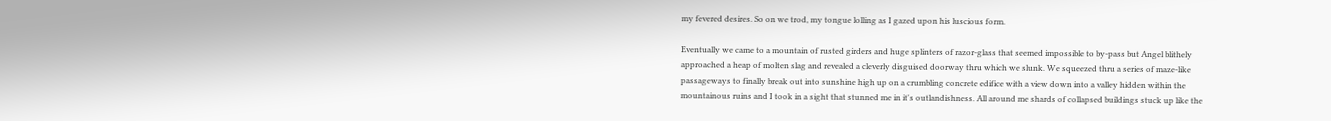my fevered desires. So on we trod, my tongue lolling as I gazed upon his luscious form.

Eventually we came to a mountain of rusted girders and huge splinters of razor-glass that seemed impossible to by-pass but Angel blithely approached a heap of molten slag and revealed a cleverly disguised doorway thru which we slunk. We squeezed thru a series of maze-like passageways to finally break out into sunshine high up on a crumbling concrete edifice with a view down into a valley hidden within the mountainous ruins and I took in a sight that stunned me in it's outlandishness. All around me shards of collapsed buildings stuck up like the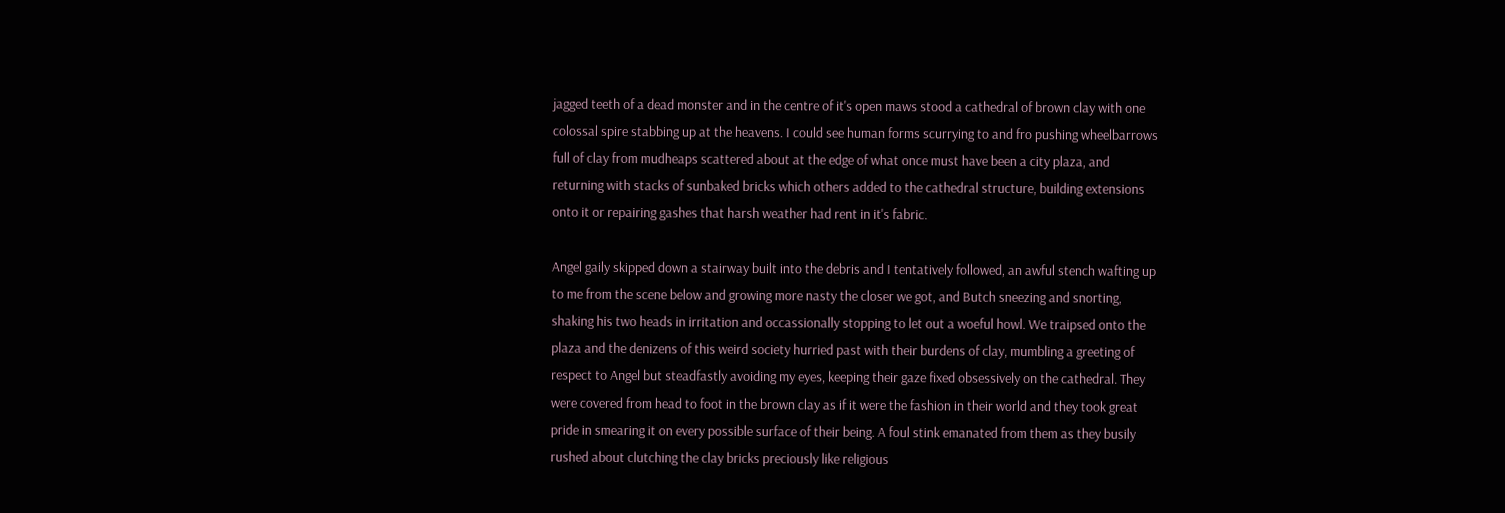jagged teeth of a dead monster and in the centre of it's open maws stood a cathedral of brown clay with one colossal spire stabbing up at the heavens. I could see human forms scurrying to and fro pushing wheelbarrows full of clay from mudheaps scattered about at the edge of what once must have been a city plaza, and returning with stacks of sunbaked bricks which others added to the cathedral structure, building extensions onto it or repairing gashes that harsh weather had rent in it's fabric.

Angel gaily skipped down a stairway built into the debris and I tentatively followed, an awful stench wafting up to me from the scene below and growing more nasty the closer we got, and Butch sneezing and snorting, shaking his two heads in irritation and occassionally stopping to let out a woeful howl. We traipsed onto the plaza and the denizens of this weird society hurried past with their burdens of clay, mumbling a greeting of respect to Angel but steadfastly avoiding my eyes, keeping their gaze fixed obsessively on the cathedral. They were covered from head to foot in the brown clay as if it were the fashion in their world and they took great pride in smearing it on every possible surface of their being. A foul stink emanated from them as they busily rushed about clutching the clay bricks preciously like religious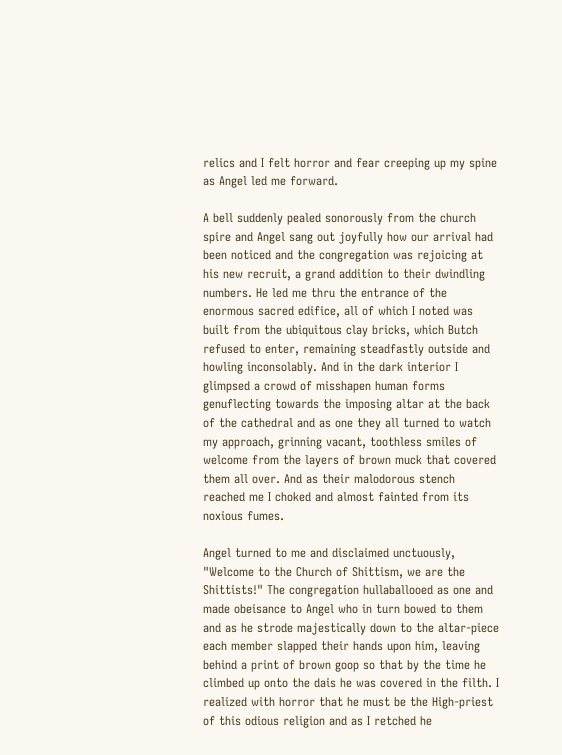relics and I felt horror and fear creeping up my spine as Angel led me forward.

A bell suddenly pealed sonorously from the church spire and Angel sang out joyfully how our arrival had been noticed and the congregation was rejoicing at his new recruit, a grand addition to their dwindling numbers. He led me thru the entrance of the enormous sacred edifice, all of which I noted was built from the ubiquitous clay bricks, which Butch refused to enter, remaining steadfastly outside and howling inconsolably. And in the dark interior I glimpsed a crowd of misshapen human forms genuflecting towards the imposing altar at the back of the cathedral and as one they all turned to watch my approach, grinning vacant, toothless smiles of welcome from the layers of brown muck that covered them all over. And as their malodorous stench reached me I choked and almost fainted from its noxious fumes.

Angel turned to me and disclaimed unctuously, "Welcome to the Church of Shittism, we are the Shittists!" The congregation hullaballooed as one and made obeisance to Angel who in turn bowed to them and as he strode majestically down to the altar-piece each member slapped their hands upon him, leaving behind a print of brown goop so that by the time he climbed up onto the dais he was covered in the filth. I realized with horror that he must be the High-priest of this odious religion and as I retched he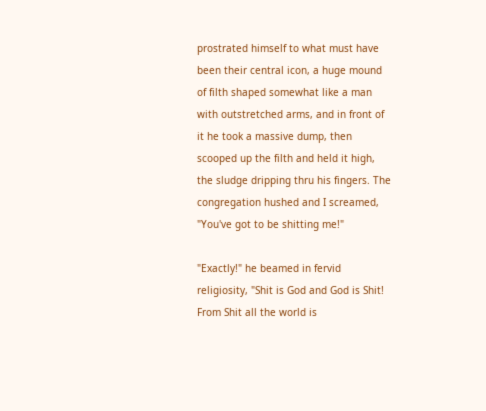prostrated himself to what must have been their central icon, a huge mound of filth shaped somewhat like a man with outstretched arms, and in front of it he took a massive dump, then scooped up the filth and held it high, the sludge dripping thru his fingers. The congregation hushed and I screamed, "You've got to be shitting me!"

"Exactly!" he beamed in fervid religiosity, "Shit is God and God is Shit! From Shit all the world is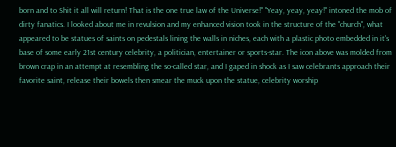born and to Shit it all will return! That is the one true law of the Universe!" "Yeay, yeay, yeay!" intoned the mob of dirty fanatics. I looked about me in revulsion and my enhanced vision took in the structure of the "church", what appeared to be statues of saints on pedestals lining the walls in niches, each with a plastic photo embedded in it's base of some early 21st century celebrity, a politician, entertainer or sports-star. The icon above was molded from brown crap in an attempt at resembling the so-called star, and I gaped in shock as I saw celebrants approach their favorite saint, release their bowels then smear the muck upon the statue, celebrity worship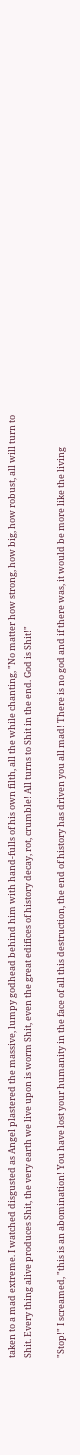taken to a mad extreme. I watched disgusted as Angel plastered the massive, lumpy godhead behind him with hand-fulls of his own filth, all the while chanting, "No matter how strong, how big, how robust, all will turn to Shit. Every thing alive produces Shit, the very earth we live upon is worm Shit, even the great edifices of history decay, rot, crumble! All turns to Shit in the end. God is Shit!"

"Stop!" I screamed, "this is an abomination! You have lost your humanity in the face of all this destruction, the end of history has driven you all mad! There is no god and if there was, it would be more like the living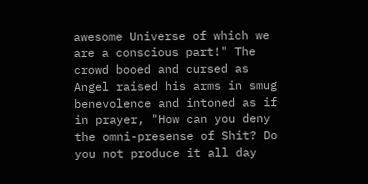awesome Universe of which we are a conscious part!" The crowd booed and cursed as Angel raised his arms in smug benevolence and intoned as if in prayer, "How can you deny the omni-presense of Shit? Do you not produce it all day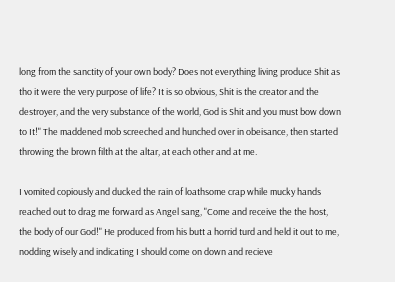long from the sanctity of your own body? Does not everything living produce Shit as tho it were the very purpose of life? It is so obvious, Shit is the creator and the destroyer, and the very substance of the world, God is Shit and you must bow down to It!" The maddened mob screeched and hunched over in obeisance, then started throwing the brown filth at the altar, at each other and at me.

I vomited copiously and ducked the rain of loathsome crap while mucky hands reached out to drag me forward as Angel sang, "Come and receive the the host, the body of our God!" He produced from his butt a horrid turd and held it out to me, nodding wisely and indicating I should come on down and recieve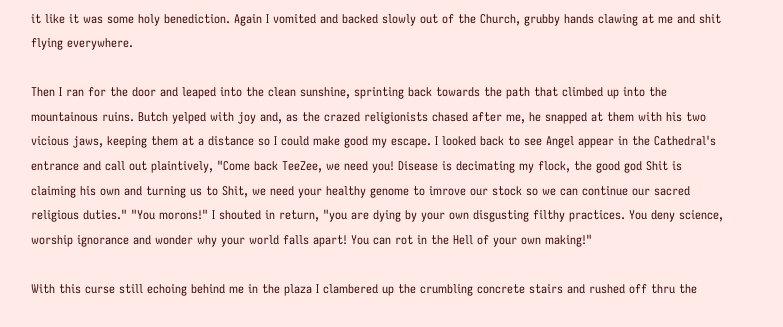it like it was some holy benediction. Again I vomited and backed slowly out of the Church, grubby hands clawing at me and shit flying everywhere.

Then I ran for the door and leaped into the clean sunshine, sprinting back towards the path that climbed up into the mountainous ruins. Butch yelped with joy and, as the crazed religionists chased after me, he snapped at them with his two vicious jaws, keeping them at a distance so I could make good my escape. I looked back to see Angel appear in the Cathedral's entrance and call out plaintively, "Come back TeeZee, we need you! Disease is decimating my flock, the good god Shit is claiming his own and turning us to Shit, we need your healthy genome to imrove our stock so we can continue our sacred religious duties." "You morons!" I shouted in return, "you are dying by your own disgusting filthy practices. You deny science, worship ignorance and wonder why your world falls apart! You can rot in the Hell of your own making!"

With this curse still echoing behind me in the plaza I clambered up the crumbling concrete stairs and rushed off thru the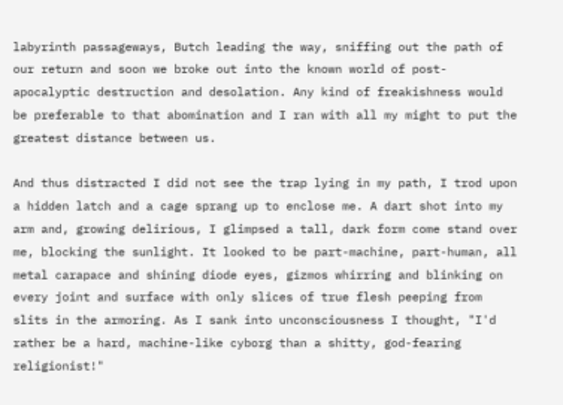labyrinth passageways, Butch leading the way, sniffing out the path of our return and soon we broke out into the known world of post-apocalyptic destruction and desolation. Any kind of freakishness would be preferable to that abomination and I ran with all my might to put the greatest distance between us.

And thus distracted I did not see the trap lying in my path, I trod upon a hidden latch and a cage sprang up to enclose me. A dart shot into my arm and, growing delirious, I glimpsed a tall, dark form come stand over me, blocking the sunlight. It looked to be part-machine, part-human, all metal carapace and shining diode eyes, gizmos whirring and blinking on every joint and surface with only slices of true flesh peeping from slits in the armoring. As I sank into unconsciousness I thought, "I'd rather be a hard, machine-like cyborg than a shitty, god-fearing religionist!"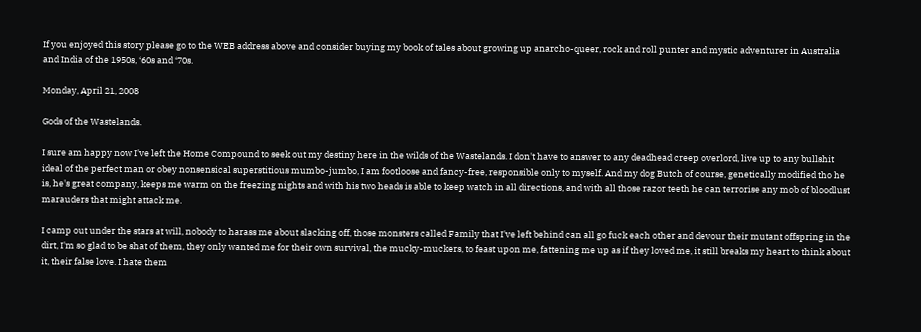If you enjoyed this story please go to the WEB address above and consider buying my book of tales about growing up anarcho-queer, rock and roll punter and mystic adventurer in Australia and India of the 1950s, ‘60s and ‘70s.

Monday, April 21, 2008

Gods of the Wastelands.

I sure am happy now I've left the Home Compound to seek out my destiny here in the wilds of the Wastelands. I don't have to answer to any deadhead creep overlord, live up to any bullshit ideal of the perfect man or obey nonsensical superstitious mumbo-jumbo, I am footloose and fancy-free, responsible only to myself. And my dog Butch of course, genetically modified tho he is, he's great company, keeps me warm on the freezing nights and with his two heads is able to keep watch in all directions, and with all those razor teeth he can terrorise any mob of bloodlust marauders that might attack me.

I camp out under the stars at will, nobody to harass me about slacking off, those monsters called Family that I've left behind can all go fuck each other and devour their mutant offspring in the dirt, I'm so glad to be shat of them, they only wanted me for their own survival, the mucky-muckers, to feast upon me, fattening me up as if they loved me, it still breaks my heart to think about it, their false love. I hate them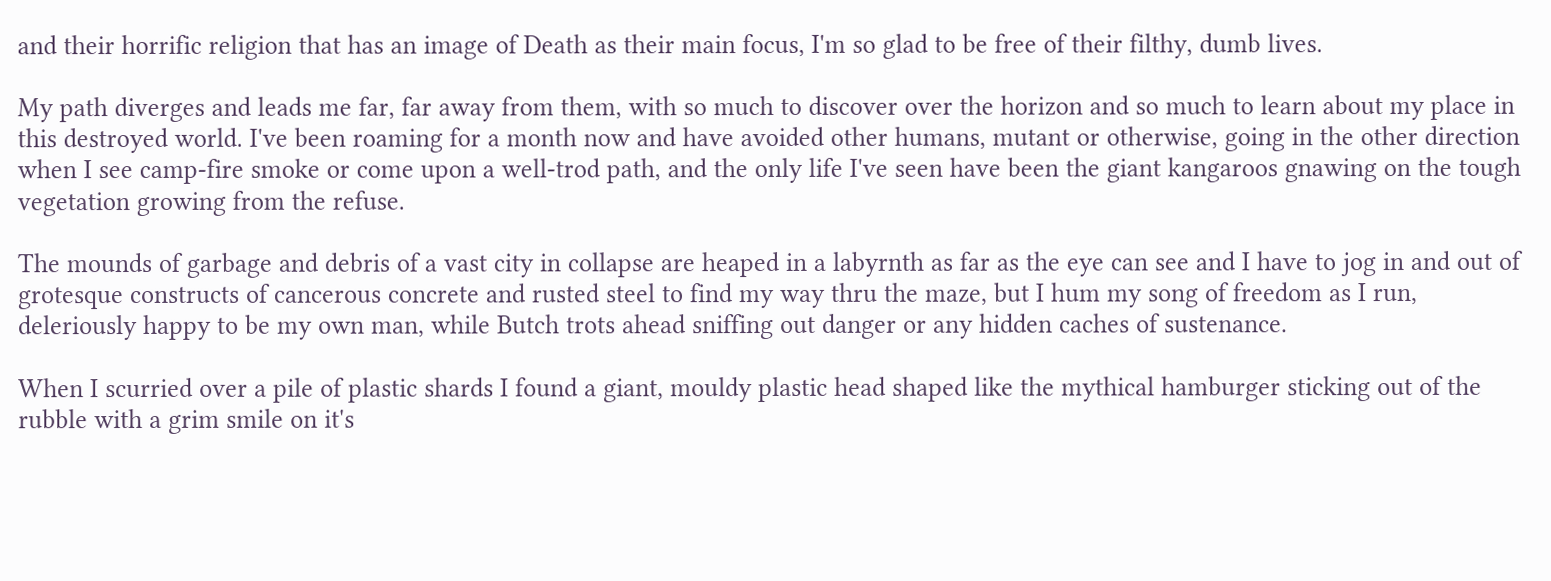and their horrific religion that has an image of Death as their main focus, I'm so glad to be free of their filthy, dumb lives.

My path diverges and leads me far, far away from them, with so much to discover over the horizon and so much to learn about my place in this destroyed world. I've been roaming for a month now and have avoided other humans, mutant or otherwise, going in the other direction when I see camp-fire smoke or come upon a well-trod path, and the only life I've seen have been the giant kangaroos gnawing on the tough vegetation growing from the refuse.

The mounds of garbage and debris of a vast city in collapse are heaped in a labyrnth as far as the eye can see and I have to jog in and out of grotesque constructs of cancerous concrete and rusted steel to find my way thru the maze, but I hum my song of freedom as I run, deleriously happy to be my own man, while Butch trots ahead sniffing out danger or any hidden caches of sustenance.

When I scurried over a pile of plastic shards I found a giant, mouldy plastic head shaped like the mythical hamburger sticking out of the rubble with a grim smile on it's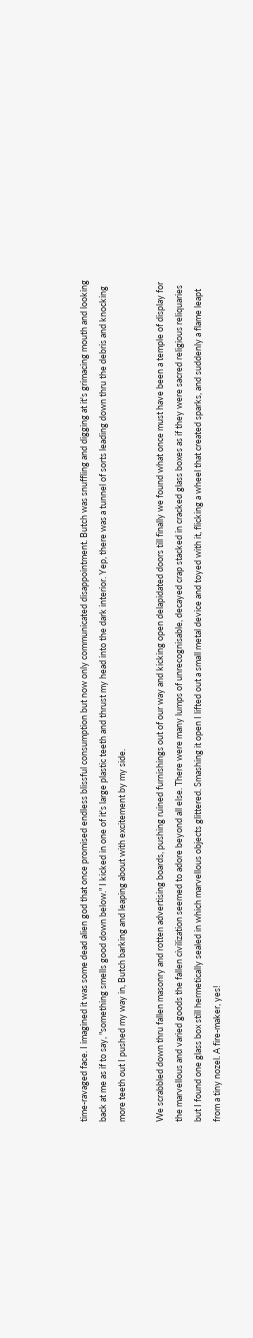time-ravaged face. I imagined it was some dead alien god that once promised endless blissful consumption but now only communicated disappointment. Butch was snuffling and digging at it's grimacing mouth and looking back at me as if to say, "something smells good down below." I kicked in one of it's large plastic teeth and thrust my head into the dark interior. Yep, there was a tunnel of sorts leading down thru the debris and knocking more teeth out I pushed my way in, Butch barking and leaping about with excitement by my side.

We scrabbled down thru fallen masonry and rotten advertising boards, pushing ruined furnishings out of our way and kicking open delapidated doors till finally we found what once must have been a temple of display for the marvellous and varied goods the fallen civilization seemed to adore beyond all else. There were many lumps of unrecognisable, decayed crap stacked in cracked glass boxes as if they were sacred religious reliquaries but I found one glass box still hermetically sealed in which marvellous objects glittered. Smashing it open I lifted out a small metal device and toyed with it, flicking a wheel that created sparks, and suddenly a flame leapt from a tiny nozel. A fire-maker, yes!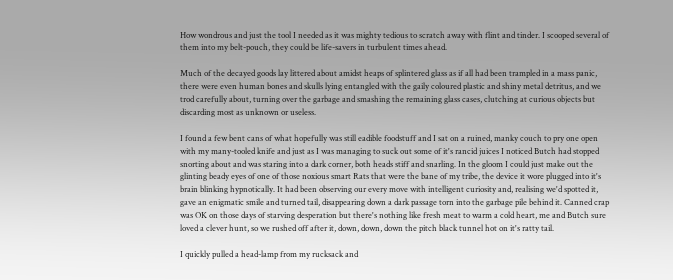How wondrous and just the tool I needed as it was mighty tedious to scratch away with flint and tinder. I scooped several of them into my belt-pouch, they could be life-savers in turbulent times ahead.

Much of the decayed goods lay littered about amidst heaps of splintered glass as if all had been trampled in a mass panic, there were even human bones and skulls lying entangled with the gaily coloured plastic and shiny metal detritus, and we trod carefully about, turning over the garbage and smashing the remaining glass cases, clutching at curious objects but discarding most as unknown or useless.

I found a few bent cans of what hopefully was still eadible foodstuff and I sat on a ruined, manky couch to pry one open with my many-tooled knife and just as I was managing to suck out some of it's rancid juices I noticed Butch had stopped snorting about and was staring into a dark corner, both heads stiff and snarling. In the gloom I could just make out the glinting beady eyes of one of those noxious smart Rats that were the bane of my tribe, the device it wore plugged into it's brain blinking hypnotically. It had been observing our every move with intelligent curiosity and, realising we'd spotted it, gave an enigmatic smile and turned tail, disappearing down a dark passage torn into the garbage pile behind it. Canned crap was OK on those days of starving desperation but there's nothing like fresh meat to warm a cold heart, me and Butch sure loved a clever hunt, so we rushed off after it, down, down, down the pitch black tunnel hot on it's ratty tail.

I quickly pulled a head-lamp from my rucksack and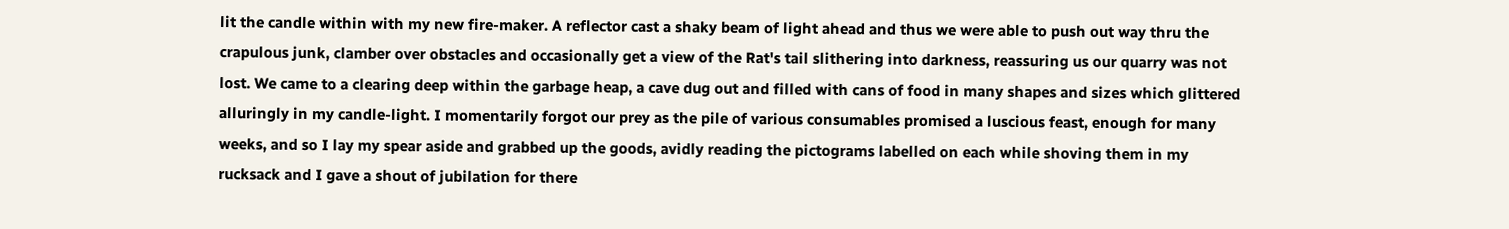lit the candle within with my new fire-maker. A reflector cast a shaky beam of light ahead and thus we were able to push out way thru the crapulous junk, clamber over obstacles and occasionally get a view of the Rat's tail slithering into darkness, reassuring us our quarry was not lost. We came to a clearing deep within the garbage heap, a cave dug out and filled with cans of food in many shapes and sizes which glittered alluringly in my candle-light. I momentarily forgot our prey as the pile of various consumables promised a luscious feast, enough for many weeks, and so I lay my spear aside and grabbed up the goods, avidly reading the pictograms labelled on each while shoving them in my rucksack and I gave a shout of jubilation for there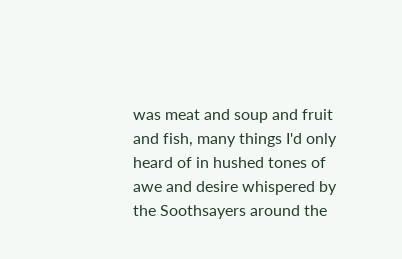was meat and soup and fruit and fish, many things I'd only heard of in hushed tones of awe and desire whispered by the Soothsayers around the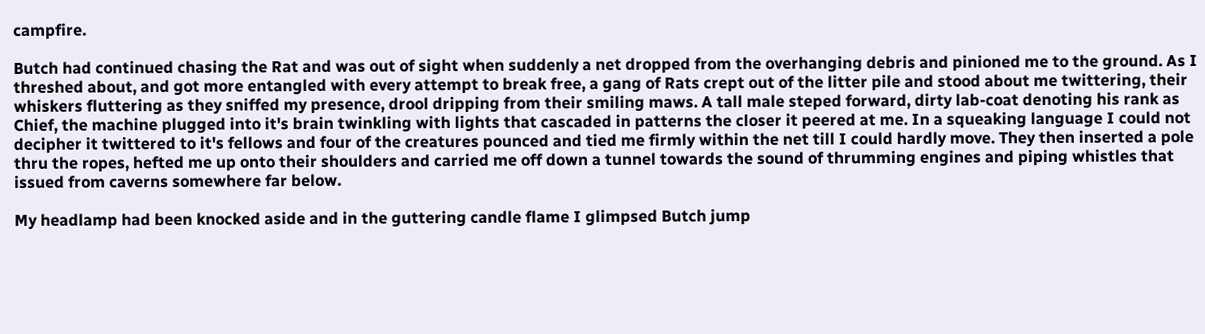campfire.

Butch had continued chasing the Rat and was out of sight when suddenly a net dropped from the overhanging debris and pinioned me to the ground. As I threshed about, and got more entangled with every attempt to break free, a gang of Rats crept out of the litter pile and stood about me twittering, their whiskers fluttering as they sniffed my presence, drool dripping from their smiling maws. A tall male steped forward, dirty lab-coat denoting his rank as Chief, the machine plugged into it's brain twinkling with lights that cascaded in patterns the closer it peered at me. In a squeaking language I could not decipher it twittered to it's fellows and four of the creatures pounced and tied me firmly within the net till I could hardly move. They then inserted a pole thru the ropes, hefted me up onto their shoulders and carried me off down a tunnel towards the sound of thrumming engines and piping whistles that issued from caverns somewhere far below.

My headlamp had been knocked aside and in the guttering candle flame I glimpsed Butch jump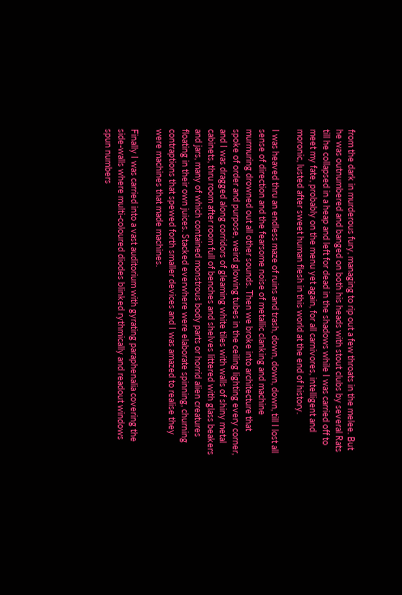from the dark in murderous fury, managing to rip out a few throats in the melee. But he was outnumbered and banged on both his heads with stout clubs by several Rats till he collapsed in a heap and left for dead in the shadows while I was carried off to meet my fate, probably on the menu yet again, for all carnivores, intelligent and moronic, lusted after sweet human flesh in this world at the end of history.

I was heaved thru an endless maze of ruins and trash, down, down, down, till I lost all sense of direction and the fearsome noise of metallic clanking and machine murmuring drowned out all other sounds. Then we broke into architecture that spoke of order and purpose, weird glowing tubes in the ceiling lighting every corner, and I was dragged along corridors of gleaming white tiles with walls of shiny metal cabinets, thru room after room full of benches and shelves littered with glass beakers and jars, many of which contained monstrous body parts or horrid alien creatures floating in their own juices. Stacked everwhere were elaborate spinning, churning contraptions that spewed forth smaller devices and I was amazed to realise they were machines that made machines.

Finally I was carried into a vast auditorium with gyrating paraphenalia covering the side-walls where multi-coloured diodes blinked rythmically and readout windows spun numbers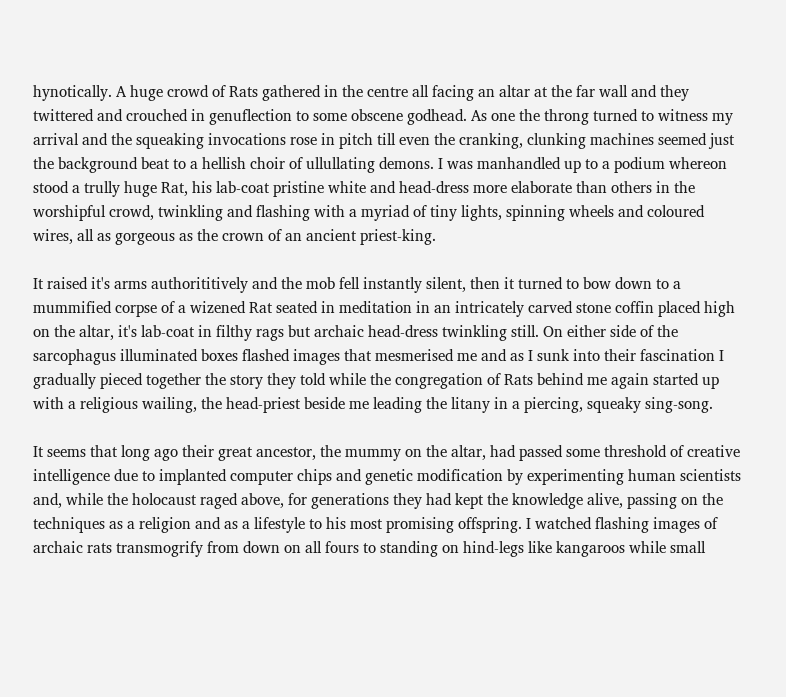hynotically. A huge crowd of Rats gathered in the centre all facing an altar at the far wall and they twittered and crouched in genuflection to some obscene godhead. As one the throng turned to witness my arrival and the squeaking invocations rose in pitch till even the cranking, clunking machines seemed just the background beat to a hellish choir of ullullating demons. I was manhandled up to a podium whereon stood a trully huge Rat, his lab-coat pristine white and head-dress more elaborate than others in the worshipful crowd, twinkling and flashing with a myriad of tiny lights, spinning wheels and coloured wires, all as gorgeous as the crown of an ancient priest-king.

It raised it's arms authorititively and the mob fell instantly silent, then it turned to bow down to a mummified corpse of a wizened Rat seated in meditation in an intricately carved stone coffin placed high on the altar, it's lab-coat in filthy rags but archaic head-dress twinkling still. On either side of the sarcophagus illuminated boxes flashed images that mesmerised me and as I sunk into their fascination I gradually pieced together the story they told while the congregation of Rats behind me again started up with a religious wailing, the head-priest beside me leading the litany in a piercing, squeaky sing-song.

It seems that long ago their great ancestor, the mummy on the altar, had passed some threshold of creative intelligence due to implanted computer chips and genetic modification by experimenting human scientists and, while the holocaust raged above, for generations they had kept the knowledge alive, passing on the techniques as a religion and as a lifestyle to his most promising offspring. I watched flashing images of archaic rats transmogrify from down on all fours to standing on hind-legs like kangaroos while small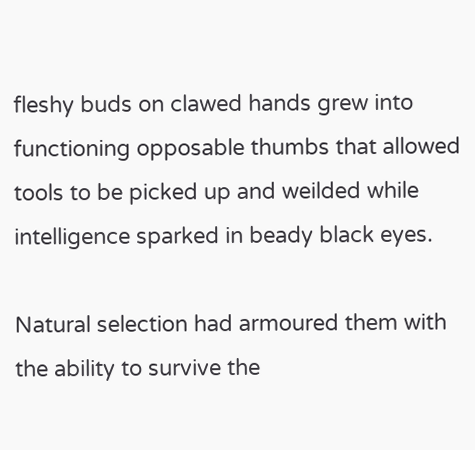fleshy buds on clawed hands grew into functioning opposable thumbs that allowed tools to be picked up and weilded while intelligence sparked in beady black eyes.

Natural selection had armoured them with the ability to survive the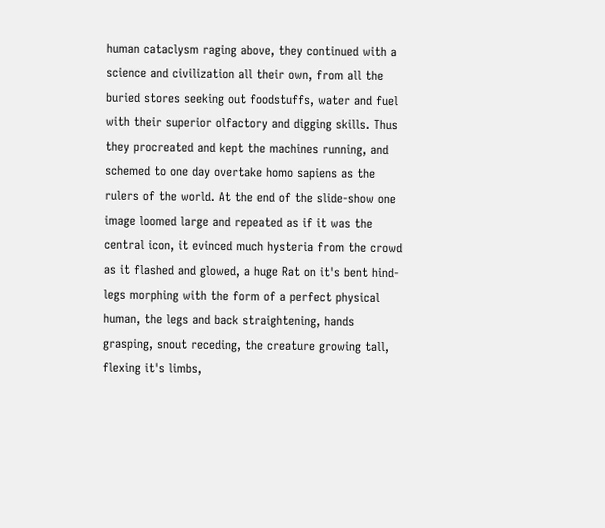human cataclysm raging above, they continued with a science and civilization all their own, from all the buried stores seeking out foodstuffs, water and fuel with their superior olfactory and digging skills. Thus they procreated and kept the machines running, and schemed to one day overtake homo sapiens as the rulers of the world. At the end of the slide-show one image loomed large and repeated as if it was the central icon, it evinced much hysteria from the crowd as it flashed and glowed, a huge Rat on it's bent hind-legs morphing with the form of a perfect physical human, the legs and back straightening, hands grasping, snout receding, the creature growing tall, flexing it's limbs,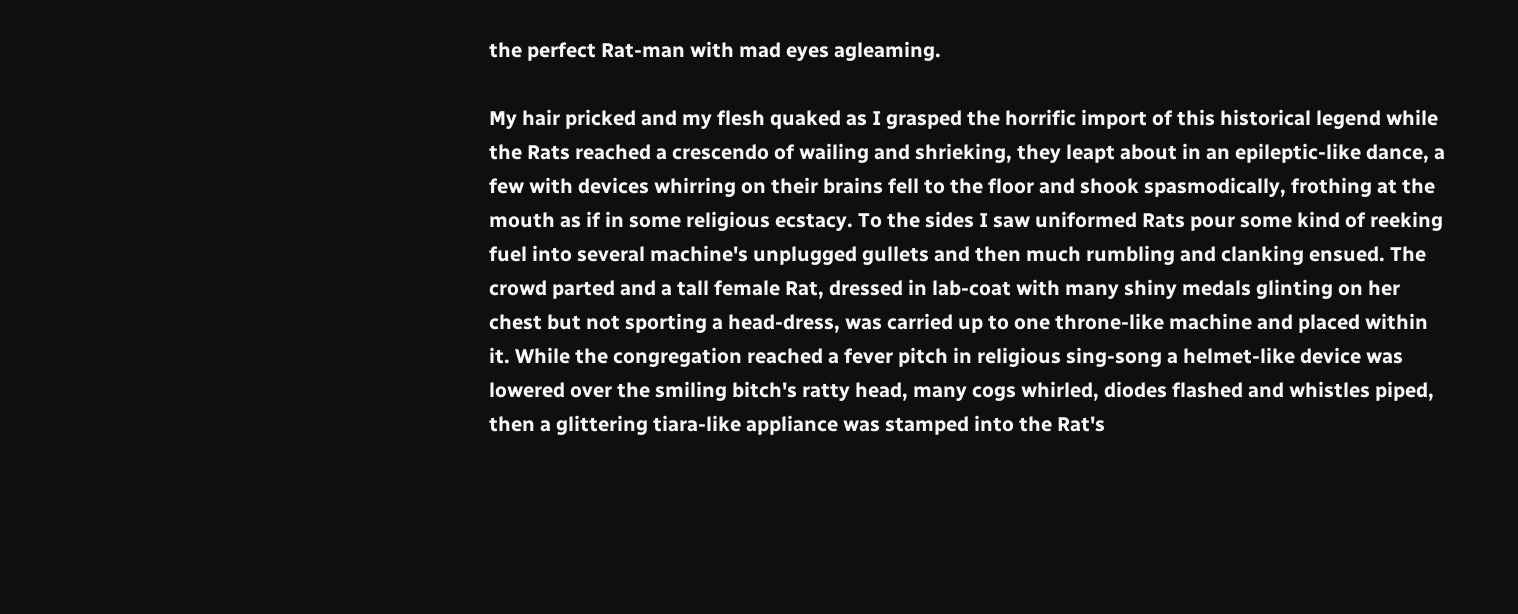the perfect Rat-man with mad eyes agleaming.

My hair pricked and my flesh quaked as I grasped the horrific import of this historical legend while the Rats reached a crescendo of wailing and shrieking, they leapt about in an epileptic-like dance, a few with devices whirring on their brains fell to the floor and shook spasmodically, frothing at the mouth as if in some religious ecstacy. To the sides I saw uniformed Rats pour some kind of reeking fuel into several machine's unplugged gullets and then much rumbling and clanking ensued. The crowd parted and a tall female Rat, dressed in lab-coat with many shiny medals glinting on her chest but not sporting a head-dress, was carried up to one throne-like machine and placed within it. While the congregation reached a fever pitch in religious sing-song a helmet-like device was lowered over the smiling bitch's ratty head, many cogs whirled, diodes flashed and whistles piped, then a glittering tiara-like appliance was stamped into the Rat's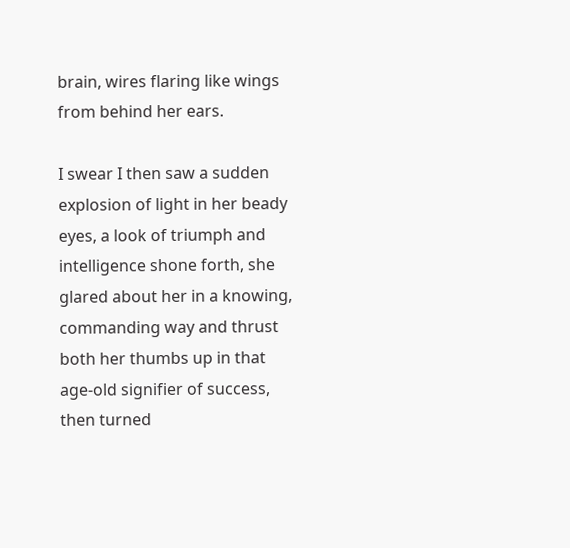brain, wires flaring like wings from behind her ears.

I swear I then saw a sudden explosion of light in her beady eyes, a look of triumph and intelligence shone forth, she glared about her in a knowing, commanding way and thrust both her thumbs up in that age-old signifier of success, then turned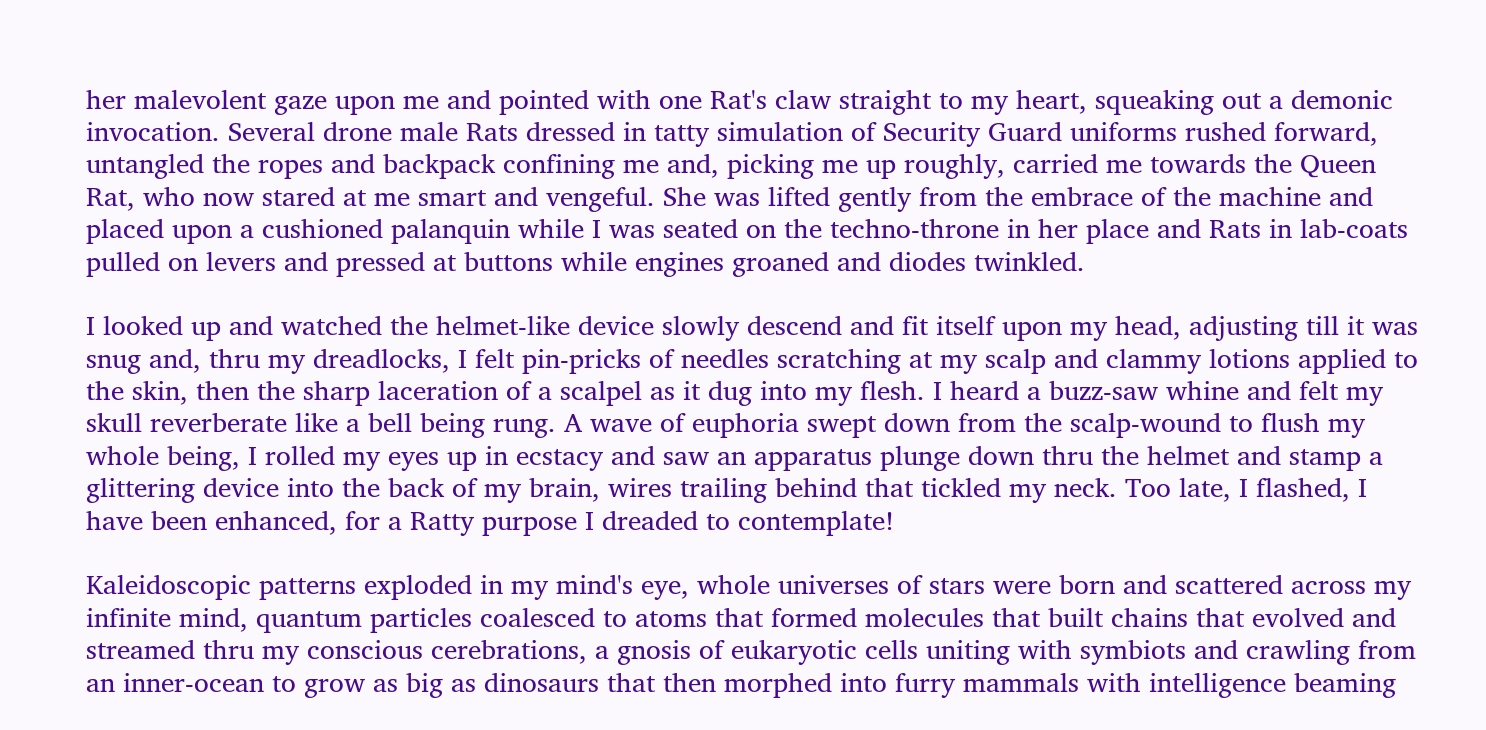her malevolent gaze upon me and pointed with one Rat's claw straight to my heart, squeaking out a demonic invocation. Several drone male Rats dressed in tatty simulation of Security Guard uniforms rushed forward, untangled the ropes and backpack confining me and, picking me up roughly, carried me towards the Queen Rat, who now stared at me smart and vengeful. She was lifted gently from the embrace of the machine and placed upon a cushioned palanquin while I was seated on the techno-throne in her place and Rats in lab-coats pulled on levers and pressed at buttons while engines groaned and diodes twinkled.

I looked up and watched the helmet-like device slowly descend and fit itself upon my head, adjusting till it was snug and, thru my dreadlocks, I felt pin-pricks of needles scratching at my scalp and clammy lotions applied to the skin, then the sharp laceration of a scalpel as it dug into my flesh. I heard a buzz-saw whine and felt my skull reverberate like a bell being rung. A wave of euphoria swept down from the scalp-wound to flush my whole being, I rolled my eyes up in ecstacy and saw an apparatus plunge down thru the helmet and stamp a glittering device into the back of my brain, wires trailing behind that tickled my neck. Too late, I flashed, I have been enhanced, for a Ratty purpose I dreaded to contemplate!

Kaleidoscopic patterns exploded in my mind's eye, whole universes of stars were born and scattered across my infinite mind, quantum particles coalesced to atoms that formed molecules that built chains that evolved and streamed thru my conscious cerebrations, a gnosis of eukaryotic cells uniting with symbiots and crawling from an inner-ocean to grow as big as dinosaurs that then morphed into furry mammals with intelligence beaming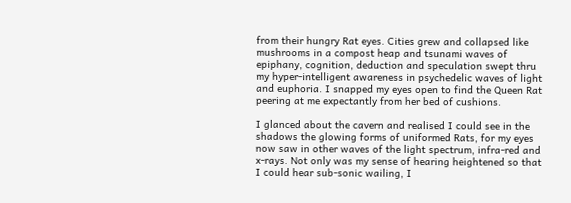from their hungry Rat eyes. Cities grew and collapsed like mushrooms in a compost heap and tsunami waves of epiphany, cognition, deduction and speculation swept thru my hyper-intelligent awareness in psychedelic waves of light and euphoria. I snapped my eyes open to find the Queen Rat peering at me expectantly from her bed of cushions.

I glanced about the cavern and realised I could see in the shadows the glowing forms of uniformed Rats, for my eyes now saw in other waves of the light spectrum, infra-red and x-rays. Not only was my sense of hearing heightened so that I could hear sub-sonic wailing, I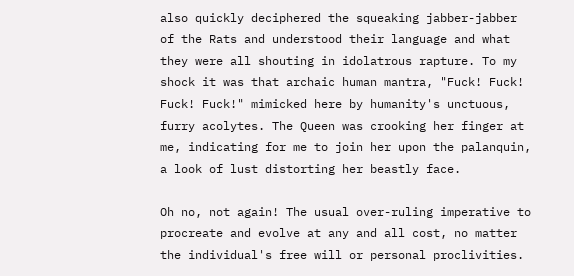also quickly deciphered the squeaking jabber-jabber of the Rats and understood their language and what they were all shouting in idolatrous rapture. To my shock it was that archaic human mantra, "Fuck! Fuck! Fuck! Fuck!" mimicked here by humanity's unctuous, furry acolytes. The Queen was crooking her finger at me, indicating for me to join her upon the palanquin, a look of lust distorting her beastly face.

Oh no, not again! The usual over-ruling imperative to procreate and evolve at any and all cost, no matter the individual's free will or personal proclivities.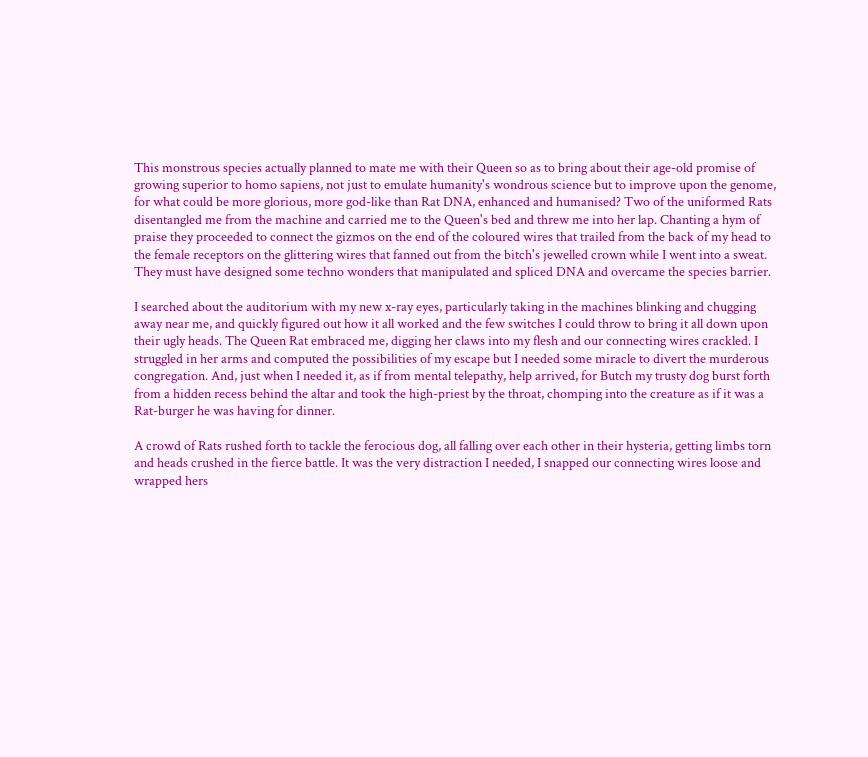This monstrous species actually planned to mate me with their Queen so as to bring about their age-old promise of growing superior to homo sapiens, not just to emulate humanity's wondrous science but to improve upon the genome, for what could be more glorious, more god-like than Rat DNA, enhanced and humanised? Two of the uniformed Rats disentangled me from the machine and carried me to the Queen's bed and threw me into her lap. Chanting a hym of praise they proceeded to connect the gizmos on the end of the coloured wires that trailed from the back of my head to the female receptors on the glittering wires that fanned out from the bitch's jewelled crown while I went into a sweat. They must have designed some techno wonders that manipulated and spliced DNA and overcame the species barrier.

I searched about the auditorium with my new x-ray eyes, particularly taking in the machines blinking and chugging away near me, and quickly figured out how it all worked and the few switches I could throw to bring it all down upon their ugly heads. The Queen Rat embraced me, digging her claws into my flesh and our connecting wires crackled. I struggled in her arms and computed the possibilities of my escape but I needed some miracle to divert the murderous congregation. And, just when I needed it, as if from mental telepathy, help arrived, for Butch my trusty dog burst forth from a hidden recess behind the altar and took the high-priest by the throat, chomping into the creature as if it was a Rat-burger he was having for dinner.

A crowd of Rats rushed forth to tackle the ferocious dog, all falling over each other in their hysteria, getting limbs torn and heads crushed in the fierce battle. It was the very distraction I needed, I snapped our connecting wires loose and wrapped hers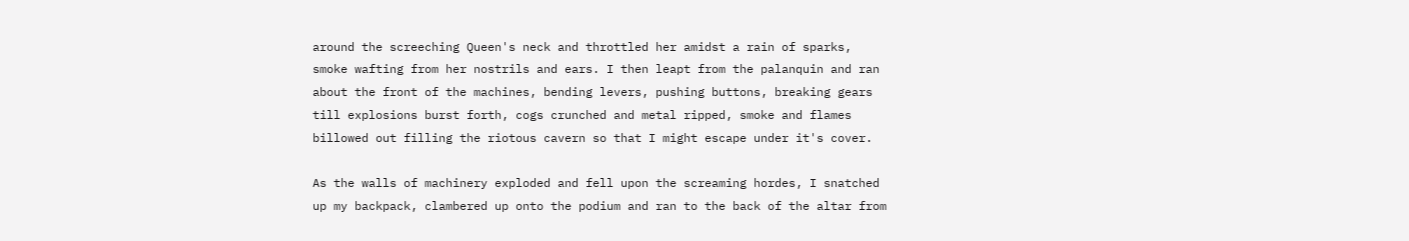around the screeching Queen's neck and throttled her amidst a rain of sparks, smoke wafting from her nostrils and ears. I then leapt from the palanquin and ran about the front of the machines, bending levers, pushing buttons, breaking gears till explosions burst forth, cogs crunched and metal ripped, smoke and flames billowed out filling the riotous cavern so that I might escape under it's cover.

As the walls of machinery exploded and fell upon the screaming hordes, I snatched up my backpack, clambered up onto the podium and ran to the back of the altar from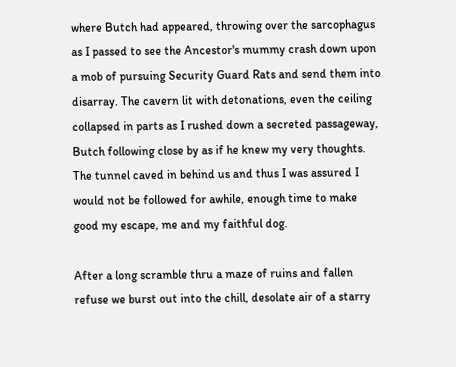where Butch had appeared, throwing over the sarcophagus as I passed to see the Ancestor's mummy crash down upon a mob of pursuing Security Guard Rats and send them into disarray. The cavern lit with detonations, even the ceiling collapsed in parts as I rushed down a secreted passageway, Butch following close by as if he knew my very thoughts. The tunnel caved in behind us and thus I was assured I would not be followed for awhile, enough time to make good my escape, me and my faithful dog.

After a long scramble thru a maze of ruins and fallen refuse we burst out into the chill, desolate air of a starry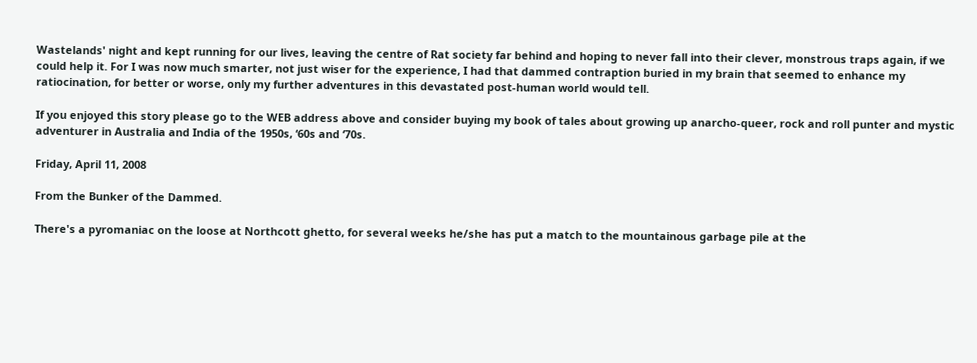Wastelands' night and kept running for our lives, leaving the centre of Rat society far behind and hoping to never fall into their clever, monstrous traps again, if we could help it. For I was now much smarter, not just wiser for the experience, I had that dammed contraption buried in my brain that seemed to enhance my ratiocination, for better or worse, only my further adventures in this devastated post-human world would tell.

If you enjoyed this story please go to the WEB address above and consider buying my book of tales about growing up anarcho-queer, rock and roll punter and mystic adventurer in Australia and India of the 1950s, ‘60s and ‘70s.

Friday, April 11, 2008

From the Bunker of the Dammed.

There's a pyromaniac on the loose at Northcott ghetto, for several weeks he/she has put a match to the mountainous garbage pile at the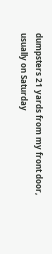dumpsters 21 yards from my front door, usually on Saturday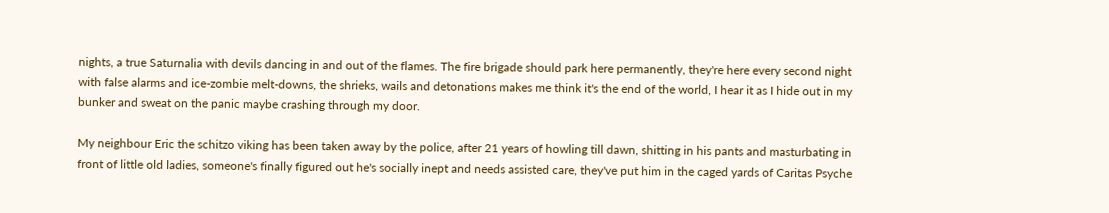nights, a true Saturnalia with devils dancing in and out of the flames. The fire brigade should park here permanently, they're here every second night with false alarms and ice-zombie melt-downs, the shrieks, wails and detonations makes me think it's the end of the world, I hear it as I hide out in my bunker and sweat on the panic maybe crashing through my door.

My neighbour Eric the schitzo viking has been taken away by the police, after 21 years of howling till dawn, shitting in his pants and masturbating in front of little old ladies, someone's finally figured out he's socially inept and needs assisted care, they've put him in the caged yards of Caritas Psyche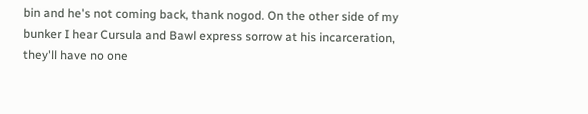bin and he's not coming back, thank nogod. On the other side of my bunker I hear Cursula and Bawl express sorrow at his incarceration, they'll have no one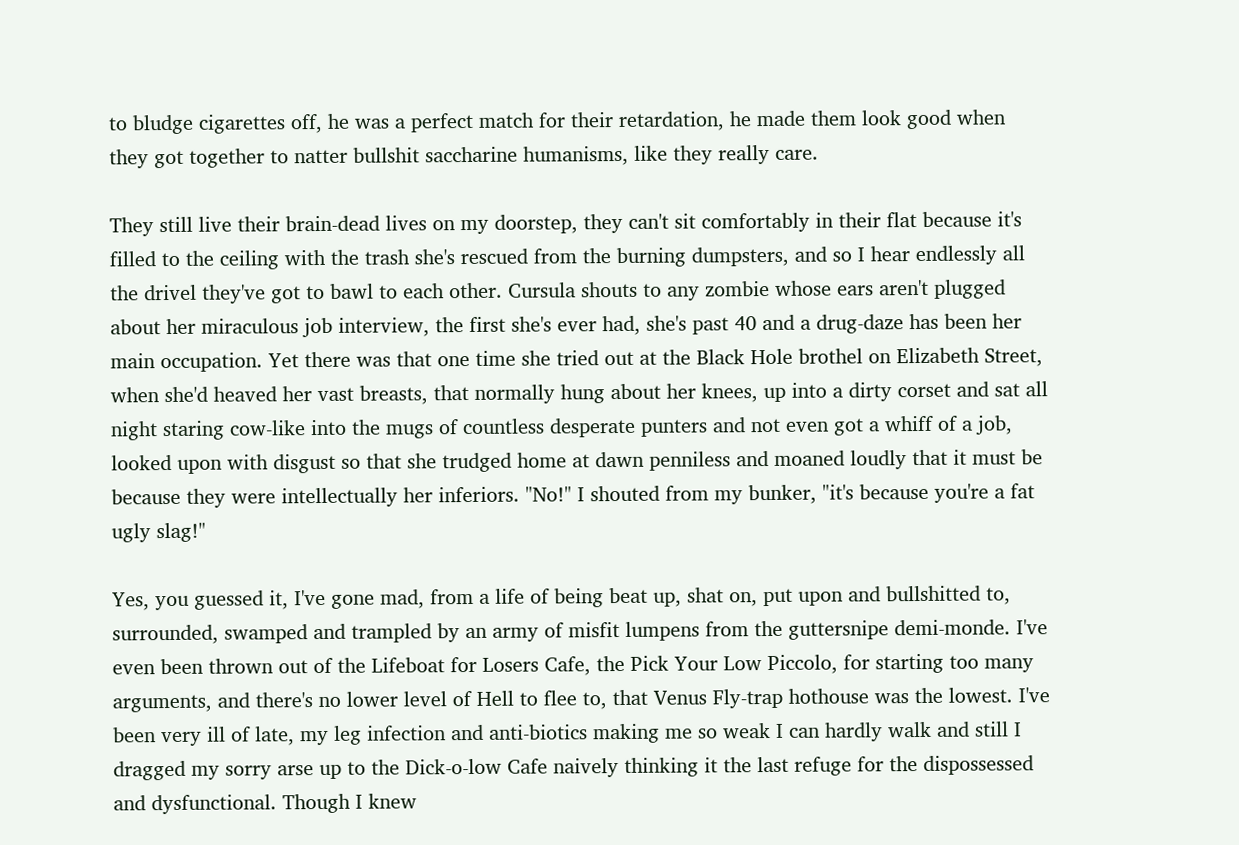to bludge cigarettes off, he was a perfect match for their retardation, he made them look good when they got together to natter bullshit saccharine humanisms, like they really care.

They still live their brain-dead lives on my doorstep, they can't sit comfortably in their flat because it's filled to the ceiling with the trash she's rescued from the burning dumpsters, and so I hear endlessly all the drivel they've got to bawl to each other. Cursula shouts to any zombie whose ears aren't plugged about her miraculous job interview, the first she's ever had, she's past 40 and a drug-daze has been her main occupation. Yet there was that one time she tried out at the Black Hole brothel on Elizabeth Street, when she'd heaved her vast breasts, that normally hung about her knees, up into a dirty corset and sat all night staring cow-like into the mugs of countless desperate punters and not even got a whiff of a job, looked upon with disgust so that she trudged home at dawn penniless and moaned loudly that it must be because they were intellectually her inferiors. "No!" I shouted from my bunker, "it's because you're a fat ugly slag!"

Yes, you guessed it, I've gone mad, from a life of being beat up, shat on, put upon and bullshitted to, surrounded, swamped and trampled by an army of misfit lumpens from the guttersnipe demi-monde. I've even been thrown out of the Lifeboat for Losers Cafe, the Pick Your Low Piccolo, for starting too many arguments, and there's no lower level of Hell to flee to, that Venus Fly-trap hothouse was the lowest. I've been very ill of late, my leg infection and anti-biotics making me so weak I can hardly walk and still I dragged my sorry arse up to the Dick-o-low Cafe naively thinking it the last refuge for the dispossessed and dysfunctional. Though I knew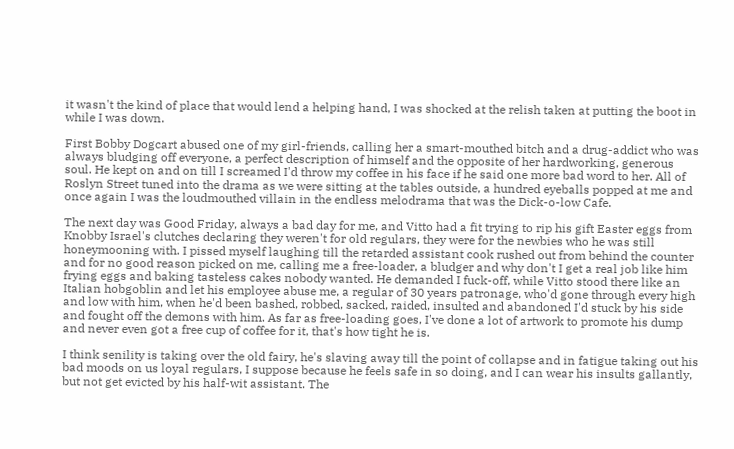it wasn't the kind of place that would lend a helping hand, I was shocked at the relish taken at putting the boot in while I was down.

First Bobby Dogcart abused one of my girl-friends, calling her a smart-mouthed bitch and a drug-addict who was always bludging off everyone, a perfect description of himself and the opposite of her hardworking, generous soul. He kept on and on till I screamed I'd throw my coffee in his face if he said one more bad word to her. All of Roslyn Street tuned into the drama as we were sitting at the tables outside, a hundred eyeballs popped at me and once again I was the loudmouthed villain in the endless melodrama that was the Dick-o-low Cafe.

The next day was Good Friday, always a bad day for me, and Vitto had a fit trying to rip his gift Easter eggs from Knobby Israel's clutches declaring they weren't for old regulars, they were for the newbies who he was still honeymooning with. I pissed myself laughing till the retarded assistant cook rushed out from behind the counter and for no good reason picked on me, calling me a free-loader, a bludger and why don't I get a real job like him frying eggs and baking tasteless cakes nobody wanted. He demanded I fuck-off, while Vitto stood there like an Italian hobgoblin and let his employee abuse me, a regular of 30 years patronage, who'd gone through every high and low with him, when he'd been bashed, robbed, sacked, raided, insulted and abandoned I'd stuck by his side and fought off the demons with him. As far as free-loading goes, I've done a lot of artwork to promote his dump and never even got a free cup of coffee for it, that's how tight he is.

I think senility is taking over the old fairy, he's slaving away till the point of collapse and in fatigue taking out his bad moods on us loyal regulars, I suppose because he feels safe in so doing, and I can wear his insults gallantly, but not get evicted by his half-wit assistant. The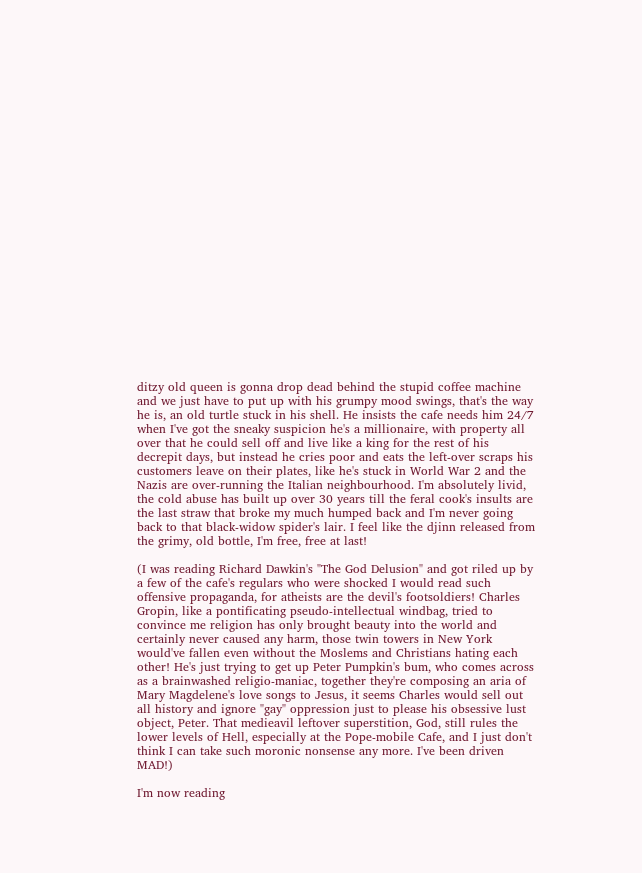ditzy old queen is gonna drop dead behind the stupid coffee machine and we just have to put up with his grumpy mood swings, that's the way he is, an old turtle stuck in his shell. He insists the cafe needs him 24/7 when I've got the sneaky suspicion he's a millionaire, with property all over that he could sell off and live like a king for the rest of his decrepit days, but instead he cries poor and eats the left-over scraps his customers leave on their plates, like he's stuck in World War 2 and the Nazis are over-running the Italian neighbourhood. I'm absolutely livid, the cold abuse has built up over 30 years till the feral cook's insults are the last straw that broke my much humped back and I'm never going back to that black-widow spider's lair. I feel like the djinn released from the grimy, old bottle, I'm free, free at last!

(I was reading Richard Dawkin's "The God Delusion" and got riled up by a few of the cafe's regulars who were shocked I would read such offensive propaganda, for atheists are the devil's footsoldiers! Charles Gropin, like a pontificating pseudo-intellectual windbag, tried to convince me religion has only brought beauty into the world and certainly never caused any harm, those twin towers in New York would've fallen even without the Moslems and Christians hating each other! He's just trying to get up Peter Pumpkin's bum, who comes across as a brainwashed religio-maniac, together they're composing an aria of Mary Magdelene's love songs to Jesus, it seems Charles would sell out all history and ignore "gay" oppression just to please his obsessive lust object, Peter. That medieavil leftover superstition, God, still rules the lower levels of Hell, especially at the Pope-mobile Cafe, and I just don't think I can take such moronic nonsense any more. I've been driven MAD!)

I'm now reading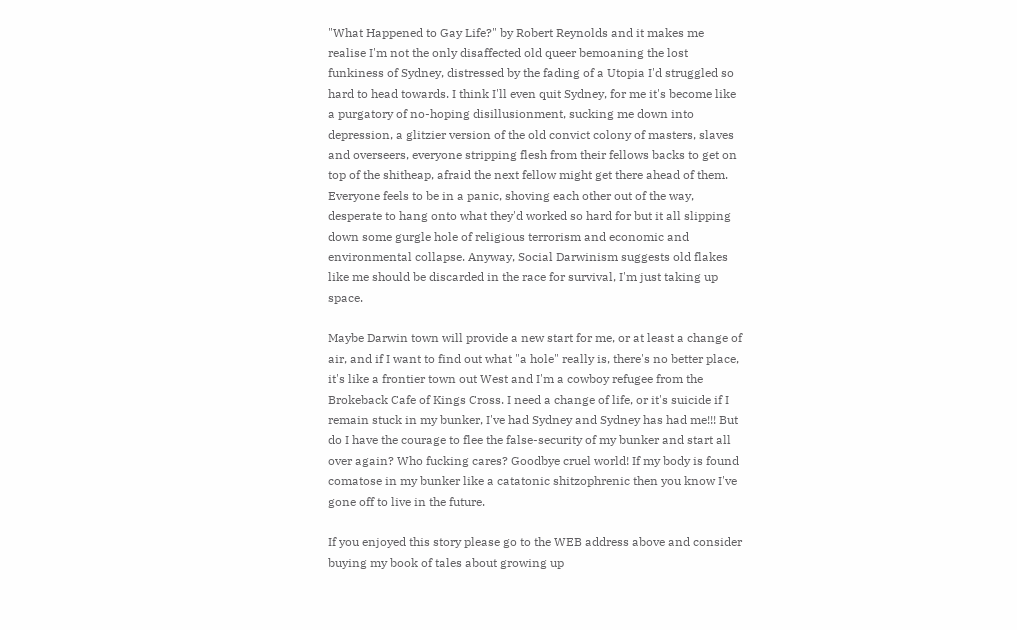"What Happened to Gay Life?" by Robert Reynolds and it makes me realise I'm not the only disaffected old queer bemoaning the lost funkiness of Sydney, distressed by the fading of a Utopia I'd struggled so hard to head towards. I think I'll even quit Sydney, for me it's become like a purgatory of no-hoping disillusionment, sucking me down into depression, a glitzier version of the old convict colony of masters, slaves and overseers, everyone stripping flesh from their fellows backs to get on top of the shitheap, afraid the next fellow might get there ahead of them. Everyone feels to be in a panic, shoving each other out of the way, desperate to hang onto what they'd worked so hard for but it all slipping down some gurgle hole of religious terrorism and economic and environmental collapse. Anyway, Social Darwinism suggests old flakes like me should be discarded in the race for survival, I'm just taking up space.

Maybe Darwin town will provide a new start for me, or at least a change of air, and if I want to find out what "a hole" really is, there's no better place, it's like a frontier town out West and I'm a cowboy refugee from the Brokeback Cafe of Kings Cross. I need a change of life, or it's suicide if I remain stuck in my bunker, I've had Sydney and Sydney has had me!!! But do I have the courage to flee the false-security of my bunker and start all over again? Who fucking cares? Goodbye cruel world! If my body is found comatose in my bunker like a catatonic shitzophrenic then you know I've gone off to live in the future.

If you enjoyed this story please go to the WEB address above and consider buying my book of tales about growing up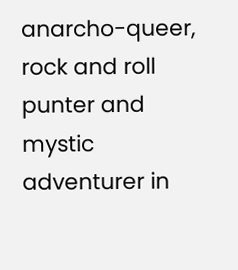anarcho-queer, rock and roll punter and mystic adventurer in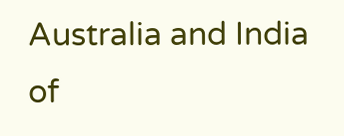Australia and India of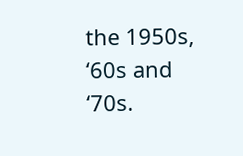the 1950s, ‘60s and ‘70s.